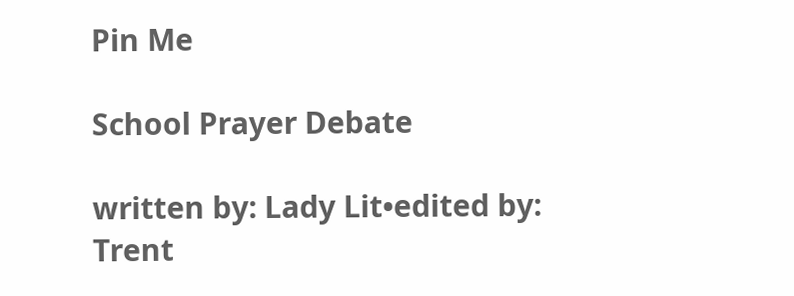Pin Me

School Prayer Debate

written by: Lady Lit•edited by: Trent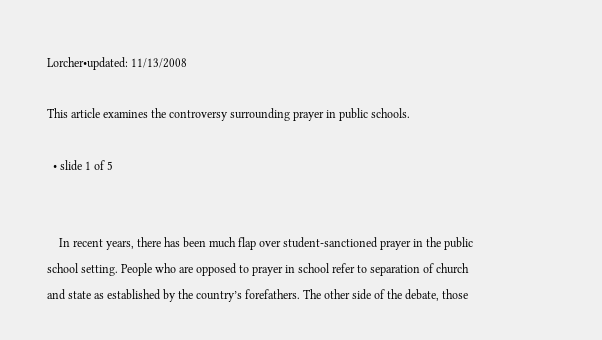Lorcher•updated: 11/13/2008

This article examines the controversy surrounding prayer in public schools.

  • slide 1 of 5


    In recent years, there has been much flap over student-sanctioned prayer in the public school setting. People who are opposed to prayer in school refer to separation of church and state as established by the country’s forefathers. The other side of the debate, those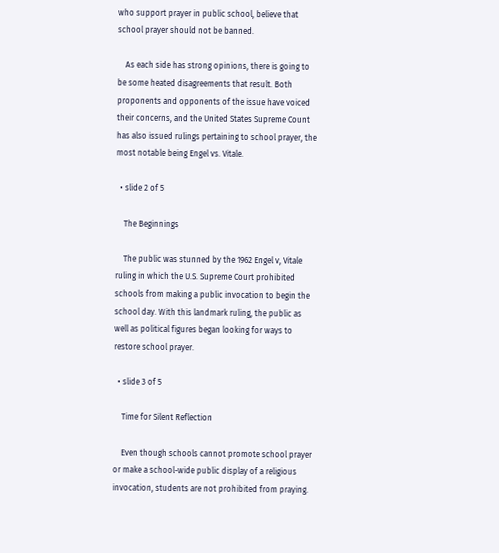who support prayer in public school, believe that school prayer should not be banned.

    As each side has strong opinions, there is going to be some heated disagreements that result. Both proponents and opponents of the issue have voiced their concerns, and the United States Supreme Count has also issued rulings pertaining to school prayer, the most notable being Engel vs. Vitale.

  • slide 2 of 5

    The Beginnings

    The public was stunned by the 1962 Engel v, Vitale ruling in which the U.S. Supreme Court prohibited schools from making a public invocation to begin the school day. With this landmark ruling, the public as well as political figures began looking for ways to restore school prayer.

  • slide 3 of 5

    Time for Silent Reflection

    Even though schools cannot promote school prayer or make a school-wide public display of a religious invocation, students are not prohibited from praying.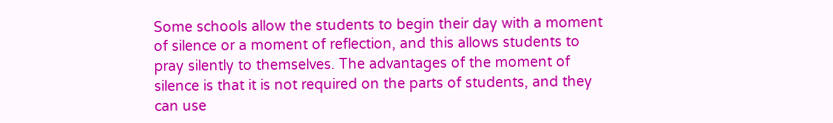Some schools allow the students to begin their day with a moment of silence or a moment of reflection, and this allows students to pray silently to themselves. The advantages of the moment of silence is that it is not required on the parts of students, and they can use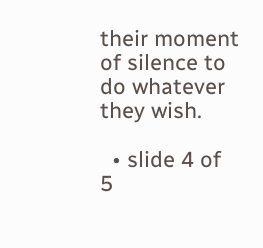their moment of silence to do whatever they wish.

  • slide 4 of 5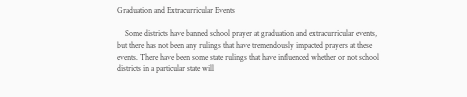Graduation and Extracurricular Events

    Some districts have banned school prayer at graduation and extracurricular events, but there has not been any rulings that have tremendously impacted prayers at these events. There have been some state rulings that have influenced whether or not school districts in a particular state will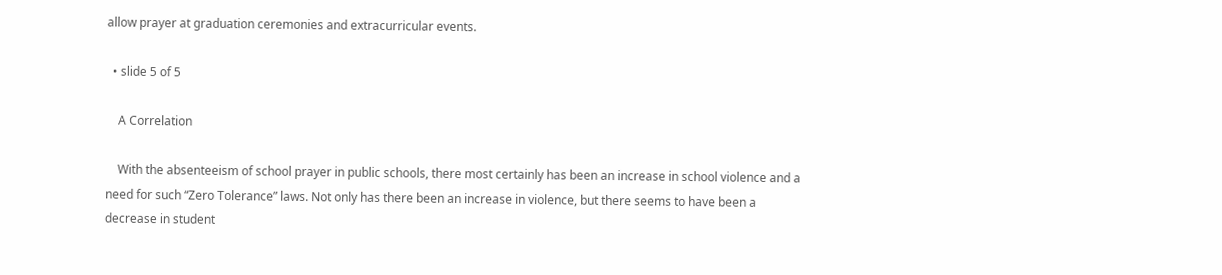allow prayer at graduation ceremonies and extracurricular events.

  • slide 5 of 5

    A Correlation

    With the absenteeism of school prayer in public schools, there most certainly has been an increase in school violence and a need for such “Zero Tolerance” laws. Not only has there been an increase in violence, but there seems to have been a decrease in student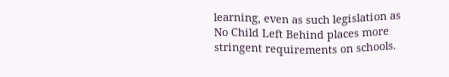learning, even as such legislation as No Child Left Behind places more stringent requirements on schools.